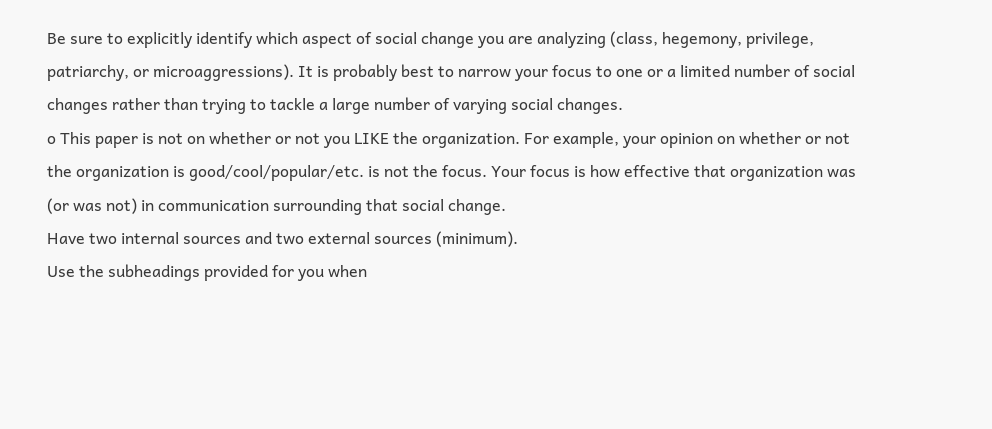Be sure to explicitly identify which aspect of social change you are analyzing (class, hegemony, privilege, patriarchy, or microaggressions). It is probably best to narrow your focus to one or a limited number of social changes rather than trying to tackle a large number of varying social changes.
o This paper is not on whether or not you LIKE the organization. For example, your opinion on whether or not the organization is good/cool/popular/etc. is not the focus. Your focus is how effective that organization was (or was not) in communication surrounding that social change.
Have two internal sources and two external sources (minimum).
Use the subheadings provided for you when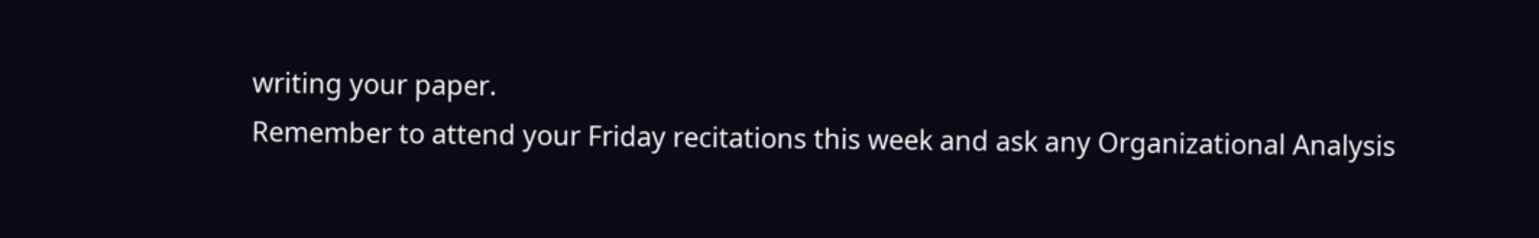writing your paper.
Remember to attend your Friday recitations this week and ask any Organizational Analysis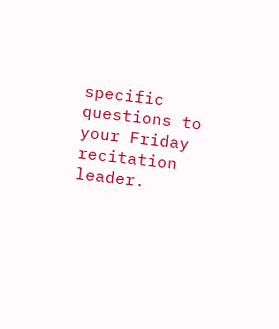specific questions to your Friday recitation leader.